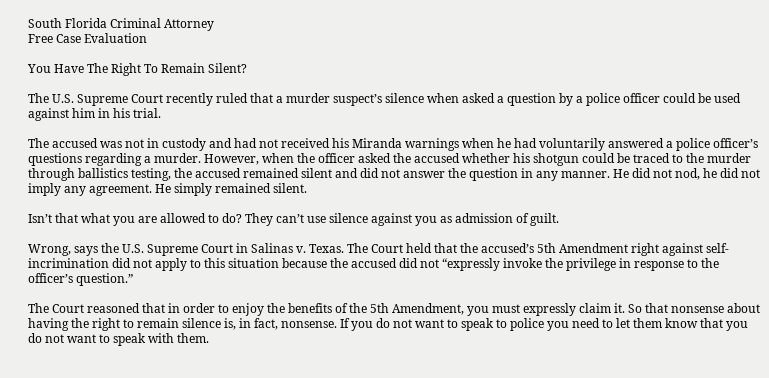South Florida Criminal Attorney
Free Case Evaluation

You Have The Right To Remain Silent?

The U.S. Supreme Court recently ruled that a murder suspect’s silence when asked a question by a police officer could be used against him in his trial.

The accused was not in custody and had not received his Miranda warnings when he had voluntarily answered a police officer’s questions regarding a murder. However, when the officer asked the accused whether his shotgun could be traced to the murder through ballistics testing, the accused remained silent and did not answer the question in any manner. He did not nod, he did not imply any agreement. He simply remained silent.

Isn’t that what you are allowed to do? They can’t use silence against you as admission of guilt.

Wrong, says the U.S. Supreme Court in Salinas v. Texas. The Court held that the accused’s 5th Amendment right against self-incrimination did not apply to this situation because the accused did not “expressly invoke the privilege in response to the officer’s question.”

The Court reasoned that in order to enjoy the benefits of the 5th Amendment, you must expressly claim it. So that nonsense about having the right to remain silence is, in fact, nonsense. If you do not want to speak to police you need to let them know that you do not want to speak with them.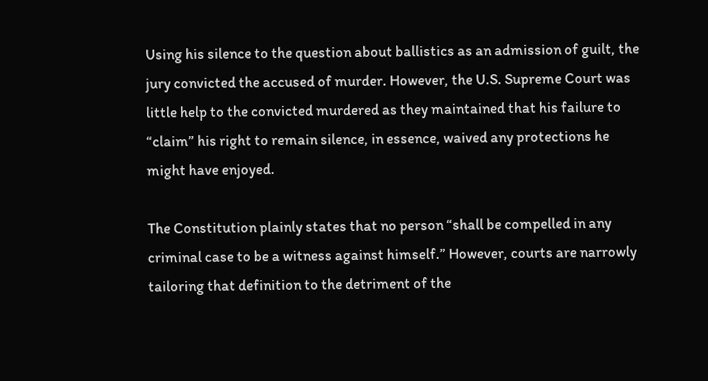Using his silence to the question about ballistics as an admission of guilt, the jury convicted the accused of murder. However, the U.S. Supreme Court was little help to the convicted murdered as they maintained that his failure to “claim” his right to remain silence, in essence, waived any protections he might have enjoyed.

The Constitution plainly states that no person “shall be compelled in any criminal case to be a witness against himself.” However, courts are narrowly tailoring that definition to the detriment of the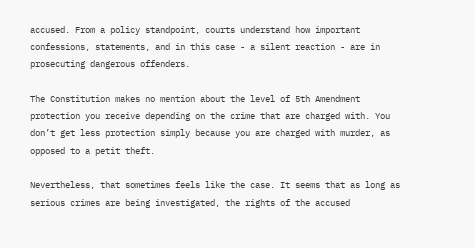accused. From a policy standpoint, courts understand how important confessions, statements, and in this case - a silent reaction - are in prosecuting dangerous offenders.

The Constitution makes no mention about the level of 5th Amendment protection you receive depending on the crime that are charged with. You don’t get less protection simply because you are charged with murder, as opposed to a petit theft.

Nevertheless, that sometimes feels like the case. It seems that as long as serious crimes are being investigated, the rights of the accused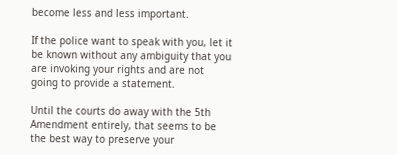become less and less important.

If the police want to speak with you, let it be known without any ambiguity that you are invoking your rights and are not going to provide a statement.

Until the courts do away with the 5th Amendment entirely, that seems to be the best way to preserve your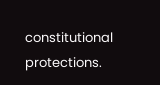constitutional protections.